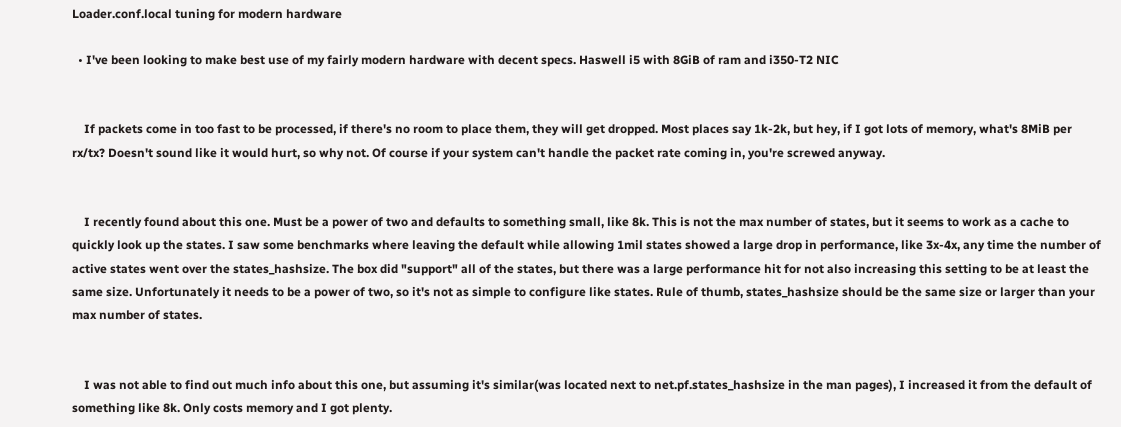Loader.conf.local tuning for modern hardware

  • I've been looking to make best use of my fairly modern hardware with decent specs. Haswell i5 with 8GiB of ram and i350-T2 NIC


    If packets come in too fast to be processed, if there's no room to place them, they will get dropped. Most places say 1k-2k, but hey, if I got lots of memory, what's 8MiB per rx/tx? Doesn't sound like it would hurt, so why not. Of course if your system can't handle the packet rate coming in, you're screwed anyway.


    I recently found about this one. Must be a power of two and defaults to something small, like 8k. This is not the max number of states, but it seems to work as a cache to quickly look up the states. I saw some benchmarks where leaving the default while allowing 1mil states showed a large drop in performance, like 3x-4x, any time the number of active states went over the states_hashsize. The box did "support" all of the states, but there was a large performance hit for not also increasing this setting to be at least the same size. Unfortunately it needs to be a power of two, so it's not as simple to configure like states. Rule of thumb, states_hashsize should be the same size or larger than your max number of states.


    I was not able to find out much info about this one, but assuming it's similar(was located next to net.pf.states_hashsize in the man pages), I increased it from the default of something like 8k. Only costs memory and I got plenty.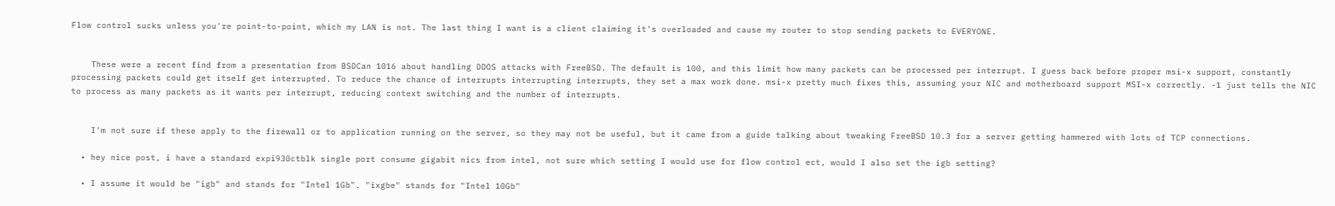Flow control sucks unless you're point-to-point, which my LAN is not. The last thing I want is a client claiming it's overloaded and cause my router to stop sending packets to EVERYONE.


    These were a recent find from a presentation from BSDCan 1016 about handling DDOS attacks with FreeBSD. The default is 100, and this limit how many packets can be processed per interrupt. I guess back before proper msi-x support, constantly processing packets could get itself get interrupted. To reduce the chance of interrupts interrupting interrupts, they set a max work done. msi-x pretty much fixes this, assuming your NIC and motherboard support MSI-x correctly. -1 just tells the NIC to process as many packets as it wants per interrupt, reducing context switching and the number of interrupts.


    I'm not sure if these apply to the firewall or to application running on the server, so they may not be useful, but it came from a guide talking about tweaking FreeBSD 10.3 for a server getting hammered with lots of TCP connections.

  • hey nice post, i have a standard expi930ctblk single port consume gigabit nics from intel, not sure which setting I would use for flow control ect, would I also set the igb setting?

  • I assume it would be "igb" and stands for "Intel 1Gb". "ixgbe" stands for "Intel 10Gb"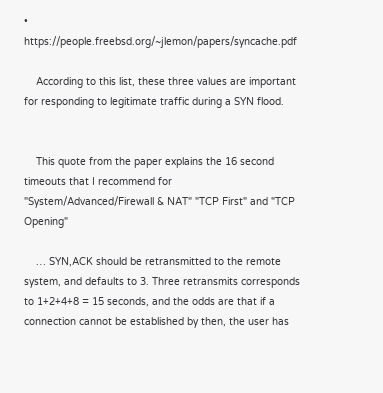• https://people.freebsd.org/~jlemon/papers/syncache.pdf

    According to this list, these three values are important for responding to legitimate traffic during a SYN flood.


    This quote from the paper explains the 16 second timeouts that I recommend for "System/Advanced/Firewall & NAT" "TCP First" and "TCP Opening"

    … SYN,ACK should be retransmitted to the remote system, and defaults to 3. Three retransmits corresponds to 1+2+4+8 = 15 seconds, and the odds are that if a connection cannot be established by then, the user has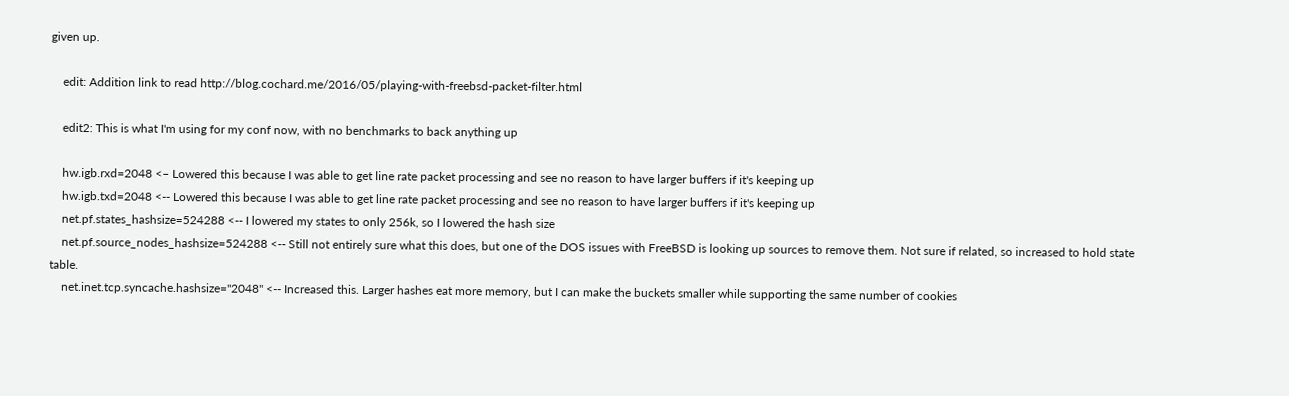given up.

    edit: Addition link to read http://blog.cochard.me/2016/05/playing-with-freebsd-packet-filter.html

    edit2: This is what I'm using for my conf now, with no benchmarks to back anything up

    hw.igb.rxd=2048 <– Lowered this because I was able to get line rate packet processing and see no reason to have larger buffers if it's keeping up
    hw.igb.txd=2048 <-- Lowered this because I was able to get line rate packet processing and see no reason to have larger buffers if it's keeping up
    net.pf.states_hashsize=524288 <-- I lowered my states to only 256k, so I lowered the hash size
    net.pf.source_nodes_hashsize=524288 <-- Still not entirely sure what this does, but one of the DOS issues with FreeBSD is looking up sources to remove them. Not sure if related, so increased to hold state table.
    net.inet.tcp.syncache.hashsize="2048" <-- Increased this. Larger hashes eat more memory, but I can make the buckets smaller while supporting the same number of cookies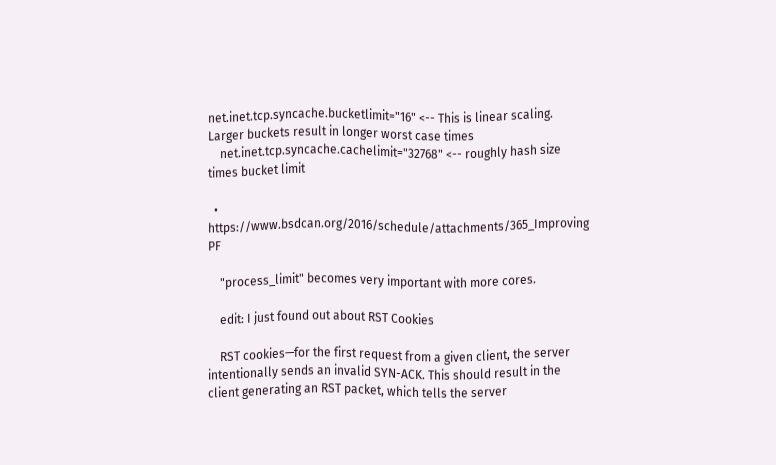net.inet.tcp.syncache.bucketlimit="16" <-- This is linear scaling. Larger buckets result in longer worst case times
    net.inet.tcp.syncache.cachelimit="32768" <-- roughly hash size times bucket limit

  • https://www.bsdcan.org/2016/schedule/attachments/365_Improving PF

    "process_limit" becomes very important with more cores.

    edit: I just found out about RST Cookies

    RST cookies—for the first request from a given client, the server intentionally sends an invalid SYN-ACK. This should result in the client generating an RST packet, which tells the server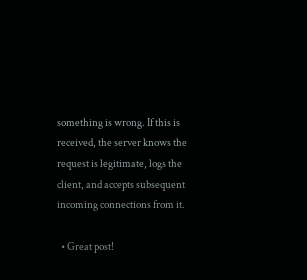something is wrong. If this is received, the server knows the request is legitimate, logs the client, and accepts subsequent incoming connections from it.

  • Great post!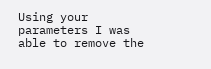Using your parameters I was able to remove the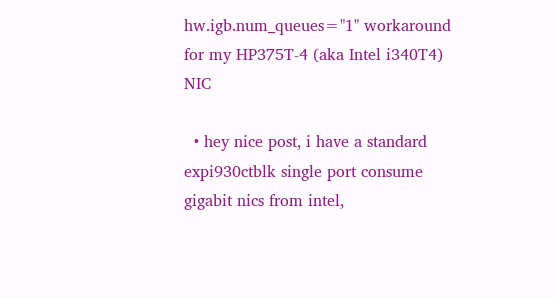hw.igb.num_queues="1" workaround for my HP375T-4 (aka Intel i340T4) NIC

  • hey nice post, i have a standard expi930ctblk single port consume gigabit nics from intel,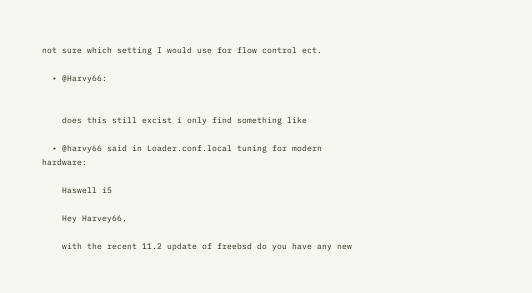not sure which setting I would use for flow control ect.

  • @Harvy66:


    does this still excist i only find something like

  • @harvy66 said in Loader.conf.local tuning for modern hardware:

    Haswell i5

    Hey Harvey66,

    with the recent 11.2 update of freebsd do you have any new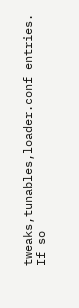tweaks,tunables,loader.conf entries. If so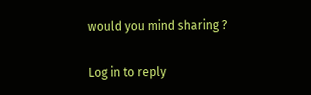would you mind sharing ?

Log in to reply